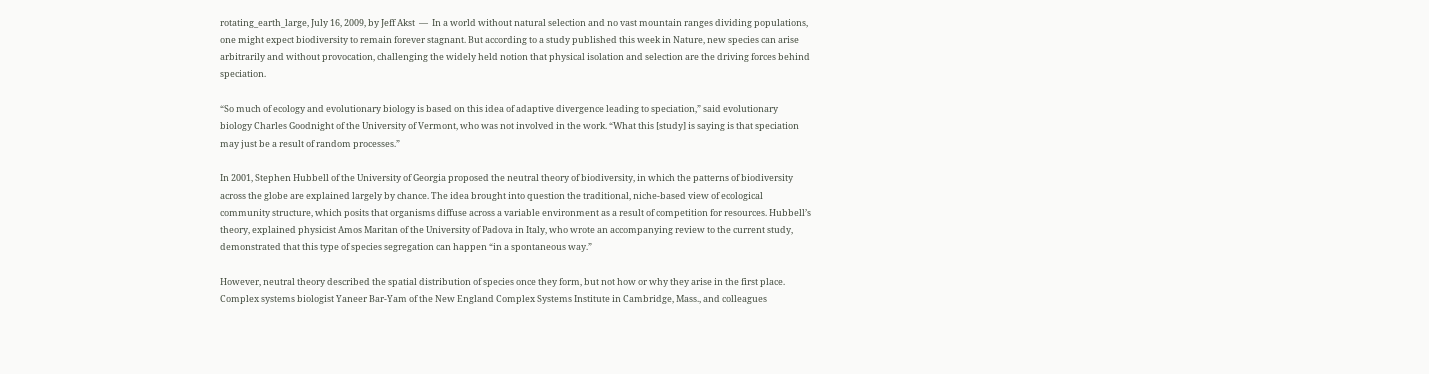rotating_earth_large, July 16, 2009, by Jeff Akst  —  In a world without natural selection and no vast mountain ranges dividing populations, one might expect biodiversity to remain forever stagnant. But according to a study published this week in Nature, new species can arise arbitrarily and without provocation, challenging the widely held notion that physical isolation and selection are the driving forces behind speciation.

“So much of ecology and evolutionary biology is based on this idea of adaptive divergence leading to speciation,” said evolutionary biology Charles Goodnight of the University of Vermont, who was not involved in the work. “What this [study] is saying is that speciation may just be a result of random processes.”

In 2001, Stephen Hubbell of the University of Georgia proposed the neutral theory of biodiversity, in which the patterns of biodiversity across the globe are explained largely by chance. The idea brought into question the traditional, niche-based view of ecological community structure, which posits that organisms diffuse across a variable environment as a result of competition for resources. Hubbell’s theory, explained physicist Amos Maritan of the University of Padova in Italy, who wrote an accompanying review to the current study, demonstrated that this type of species segregation can happen “in a spontaneous way.”

However, neutral theory described the spatial distribution of species once they form, but not how or why they arise in the first place. Complex systems biologist Yaneer Bar-Yam of the New England Complex Systems Institute in Cambridge, Mass., and colleagues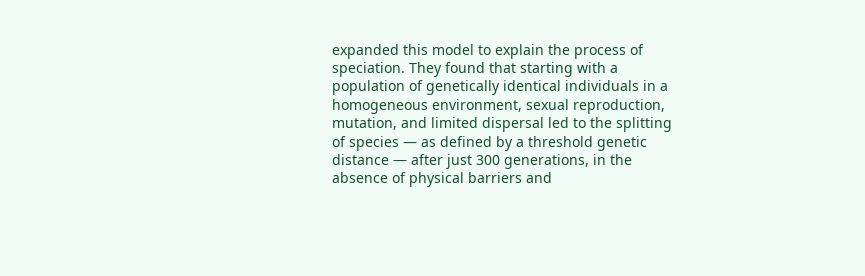expanded this model to explain the process of speciation. They found that starting with a population of genetically identical individuals in a homogeneous environment, sexual reproduction, mutation, and limited dispersal led to the splitting of species — as defined by a threshold genetic distance — after just 300 generations, in the absence of physical barriers and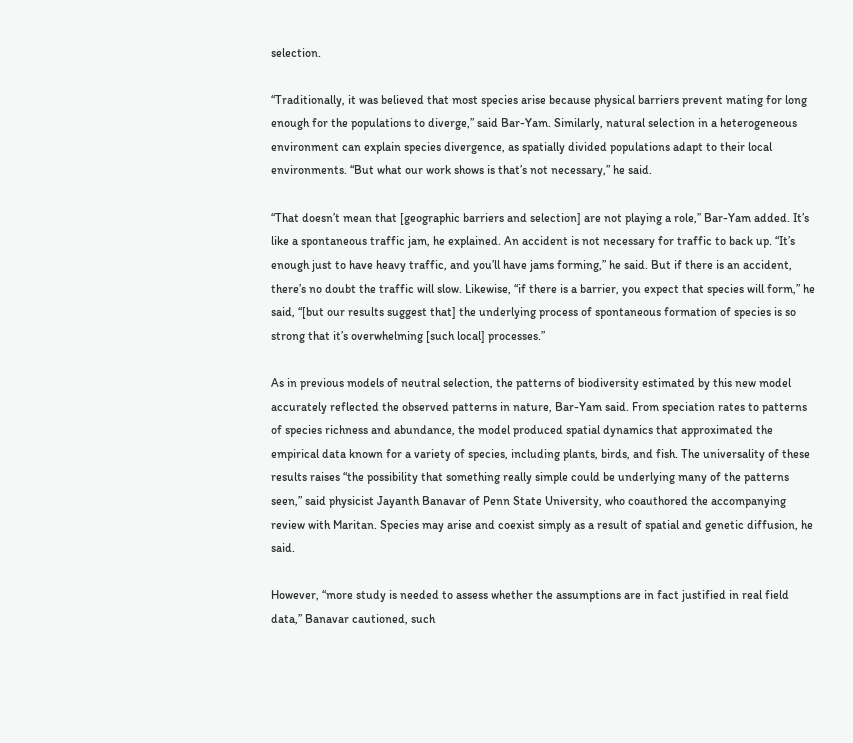selection.

“Traditionally, it was believed that most species arise because physical barriers prevent mating for long enough for the populations to diverge,” said Bar-Yam. Similarly, natural selection in a heterogeneous environment can explain species divergence, as spatially divided populations adapt to their local environments. “But what our work shows is that’s not necessary,” he said.

“That doesn’t mean that [geographic barriers and selection] are not playing a role,” Bar-Yam added. It’s like a spontaneous traffic jam, he explained. An accident is not necessary for traffic to back up. “It’s enough just to have heavy traffic, and you’ll have jams forming,” he said. But if there is an accident, there’s no doubt the traffic will slow. Likewise, “if there is a barrier, you expect that species will form,” he said, “[but our results suggest that] the underlying process of spontaneous formation of species is so strong that it’s overwhelming [such local] processes.”

As in previous models of neutral selection, the patterns of biodiversity estimated by this new model accurately reflected the observed patterns in nature, Bar-Yam said. From speciation rates to patterns of species richness and abundance, the model produced spatial dynamics that approximated the empirical data known for a variety of species, including plants, birds, and fish. The universality of these results raises “the possibility that something really simple could be underlying many of the patterns seen,” said physicist Jayanth Banavar of Penn State University, who coauthored the accompanying review with Maritan. Species may arise and coexist simply as a result of spatial and genetic diffusion, he said.

However, “more study is needed to assess whether the assumptions are in fact justified in real field data,” Banavar cautioned, such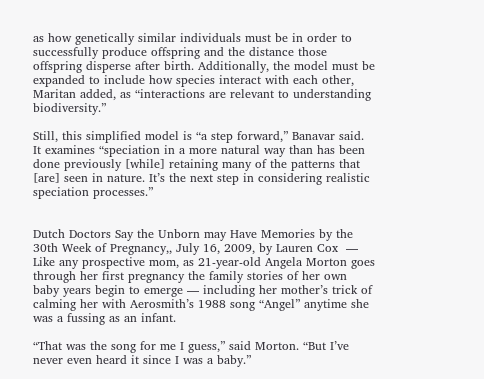as how genetically similar individuals must be in order to successfully produce offspring and the distance those offspring disperse after birth. Additionally, the model must be expanded to include how species interact with each other, Maritan added, as “interactions are relevant to understanding biodiversity.”

Still, this simplified model is “a step forward,” Banavar said. It examines “speciation in a more natural way than has been done previously [while] retaining many of the patterns that [are] seen in nature. It’s the next step in considering realistic speciation processes.”


Dutch Doctors Say the Unborn may Have Memories by the 30th Week of Pregnancy,, July 16, 2009, by Lauren Cox  —  Like any prospective mom, as 21-year-old Angela Morton goes through her first pregnancy the family stories of her own baby years begin to emerge — including her mother’s trick of calming her with Aerosmith’s 1988 song “Angel” anytime she was a fussing as an infant.

“That was the song for me I guess,” said Morton. “But I’ve never even heard it since I was a baby.”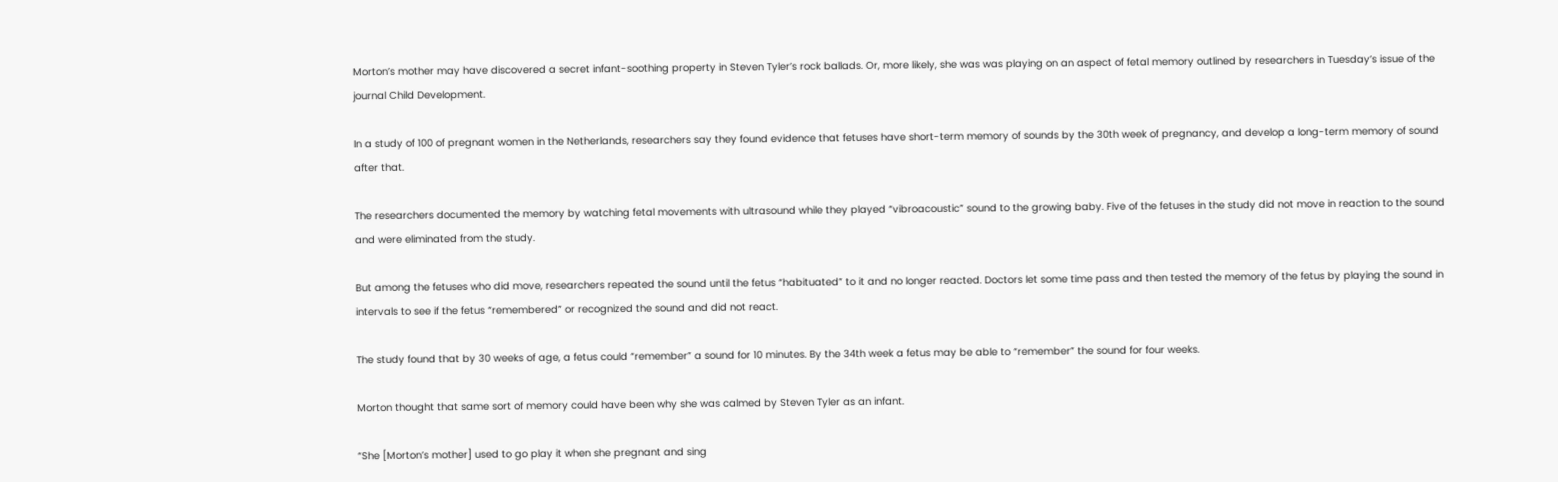Morton’s mother may have discovered a secret infant-soothing property in Steven Tyler’s rock ballads. Or, more likely, she was was playing on an aspect of fetal memory outlined by researchers in Tuesday’s issue of the journal Child Development.

In a study of 100 of pregnant women in the Netherlands, researchers say they found evidence that fetuses have short-term memory of sounds by the 30th week of pregnancy, and develop a long-term memory of sound after that.

The researchers documented the memory by watching fetal movements with ultrasound while they played “vibroacoustic” sound to the growing baby. Five of the fetuses in the study did not move in reaction to the sound and were eliminated from the study.

But among the fetuses who did move, researchers repeated the sound until the fetus “habituated” to it and no longer reacted. Doctors let some time pass and then tested the memory of the fetus by playing the sound in intervals to see if the fetus “remembered” or recognized the sound and did not react.

The study found that by 30 weeks of age, a fetus could “remember” a sound for 10 minutes. By the 34th week a fetus may be able to “remember” the sound for four weeks.

Morton thought that same sort of memory could have been why she was calmed by Steven Tyler as an infant.

“She [Morton’s mother] used to go play it when she pregnant and sing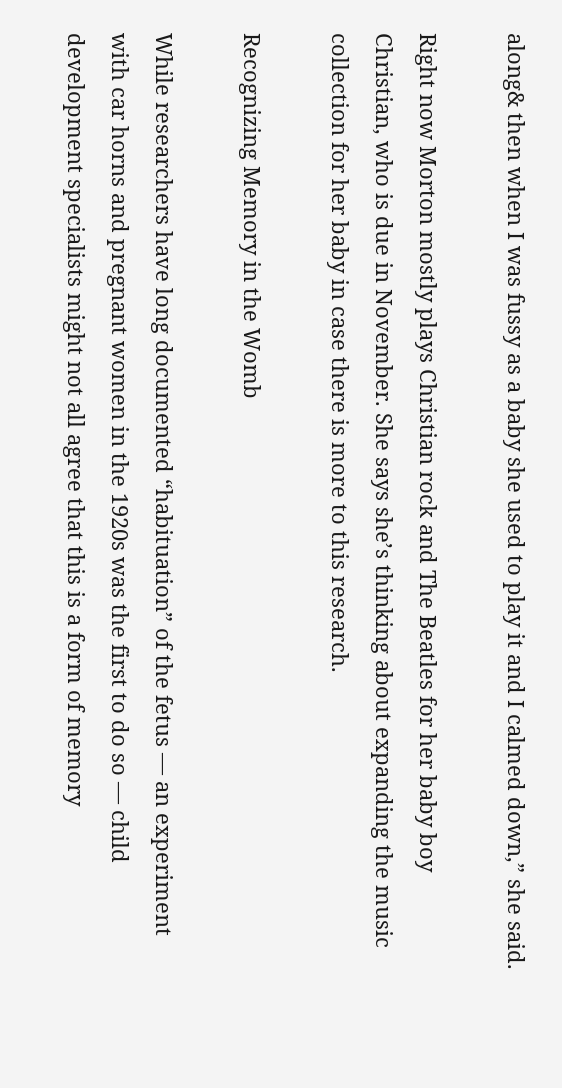along& then when I was fussy as a baby she used to play it and I calmed down,” she said.

Right now Morton mostly plays Christian rock and The Beatles for her baby boy Christian, who is due in November. She says she’s thinking about expanding the music collection for her baby in case there is more to this research.

Recognizing Memory in the Womb

While researchers have long documented “habituation” of the fetus — an experiment with car horns and pregnant women in the 1920s was the first to do so — child development specialists might not all agree that this is a form of memory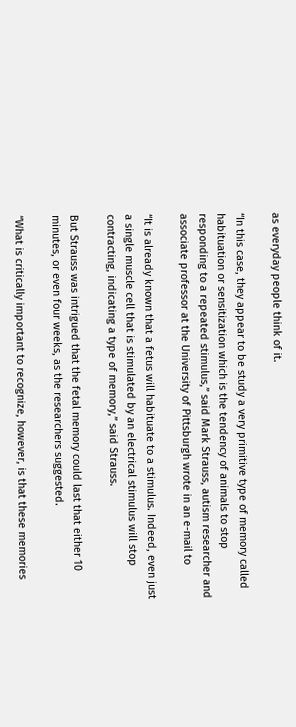as everyday people think of it.

“In this case, they appear to be study a very primitive type of memory called habituation or sensitization which is the tendency of animals to stop responding to a repeated stimulus,” said Mark Strauss, autism researcher and associate professor at the University of Pittsburgh wrote in an e-mail to

“It is already known that a fetus will habituate to a stimulus. Indeed, even just a single muscle cell that is stimulated by an electrical stimulus will stop contracting, indicating a type of memory,” said Strauss.

But Strauss was intrigued that the fetal memory could last that either 10 minutes, or even four weeks, as the researchers suggested.

“What is critically important to recognize, however, is that these memories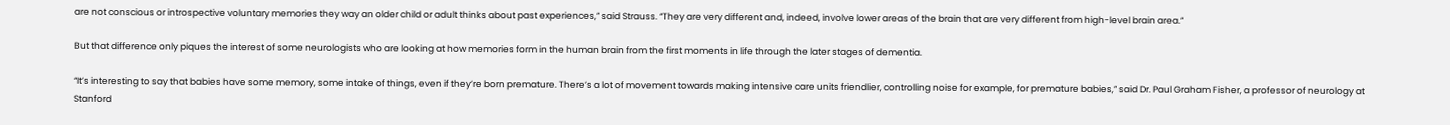are not conscious or introspective voluntary memories they way an older child or adult thinks about past experiences,” said Strauss. “They are very different and, indeed, involve lower areas of the brain that are very different from high-level brain area.”

But that difference only piques the interest of some neurologists who are looking at how memories form in the human brain from the first moments in life through the later stages of dementia.

“It’s interesting to say that babies have some memory, some intake of things, even if they’re born premature. There’s a lot of movement towards making intensive care units friendlier, controlling noise for example, for premature babies,” said Dr. Paul Graham Fisher, a professor of neurology at Stanford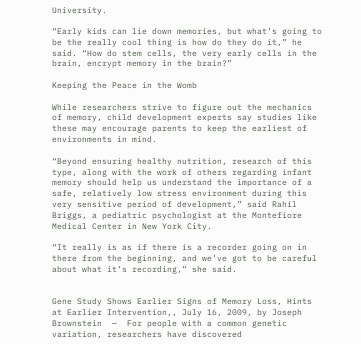University.

“Early kids can lie down memories, but what’s going to be the really cool thing is how do they do it,” he said. “How do stem cells, the very early cells in the brain, encrypt memory in the brain?”

Keeping the Peace in the Womb

While researchers strive to figure out the mechanics of memory, child development experts say studies like these may encourage parents to keep the earliest of environments in mind.

“Beyond ensuring healthy nutrition, research of this type, along with the work of others regarding infant memory should help us understand the importance of a safe, relatively low stress environment during this very sensitive period of development,” said Rahil Briggs, a pediatric psychologist at the Montefiore Medical Center in New York City.

“It really is as if there is a recorder going on in there from the beginning, and we’ve got to be careful about what it’s recording,” she said.


Gene Study Shows Earlier Signs of Memory Loss, Hints at Earlier Intervention,, July 16, 2009, by Joseph Brownstein  —  For people with a common genetic variation, researchers have discovered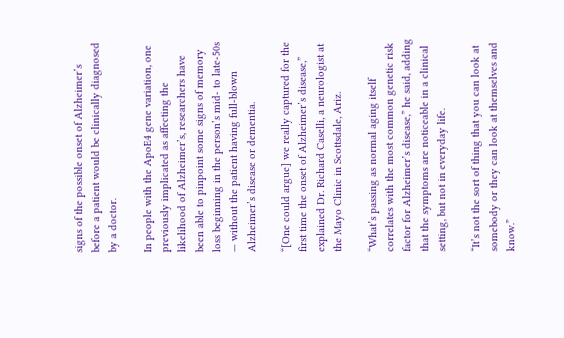signs of the possible onset of Alzheimer’s before a patient would be clinically diagnosed by a doctor.

In people with the ApoE4 gene variation, one previously implicated as affecting the likelihood of Alzheimer’s, researchers have been able to pinpoint some signs of memory loss beginning in the person’s mid- to late-50s — without the patient having full-blown Alzheimer’s disease or dementia.

“[One could argue] we really captured for the first time the onset of Alzheimer’s disease,” explained Dr. Richard Caselli, a neurologist at the Mayo Clinic in Scottsdale, Ariz.

“What’s passing as normal aging itself correlates with the most common genetic risk factor for Alzheimer’s disease,” he said, adding that the symptoms are noticeable in a clinical setting, but not in everyday life.

“It’s not the sort of thing that you can look at somebody or they can look at themselves and know.”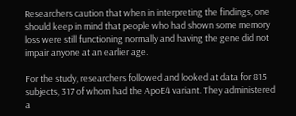Researchers caution that when in interpreting the findings, one should keep in mind that people who had shown some memory loss were still functioning normally and having the gene did not impair anyone at an earlier age.

For the study, researchers followed and looked at data for 815 subjects, 317 of whom had the ApoE4 variant. They administered a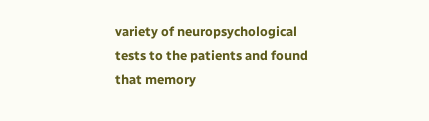variety of neuropsychological tests to the patients and found that memory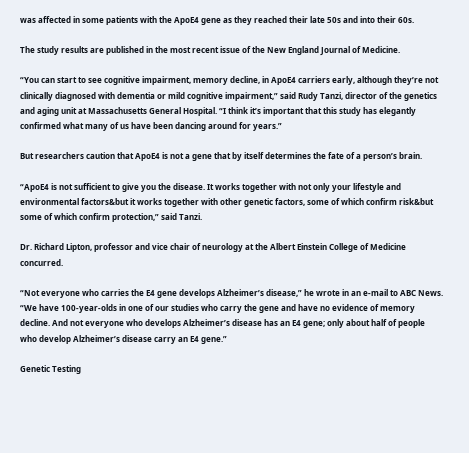was affected in some patients with the ApoE4 gene as they reached their late 50s and into their 60s.

The study results are published in the most recent issue of the New England Journal of Medicine.

“You can start to see cognitive impairment, memory decline, in ApoE4 carriers early, although they’re not clinically diagnosed with dementia or mild cognitive impairment,” said Rudy Tanzi, director of the genetics and aging unit at Massachusetts General Hospital. “I think it’s important that this study has elegantly confirmed what many of us have been dancing around for years.”

But researchers caution that ApoE4 is not a gene that by itself determines the fate of a person’s brain.

“ApoE4 is not sufficient to give you the disease. It works together with not only your lifestyle and environmental factors&but it works together with other genetic factors, some of which confirm risk&but some of which confirm protection,” said Tanzi.

Dr. Richard Lipton, professor and vice chair of neurology at the Albert Einstein College of Medicine concurred.

“Not everyone who carries the E4 gene develops Alzheimer’s disease,” he wrote in an e-mail to ABC News. “We have 100-year-olds in one of our studies who carry the gene and have no evidence of memory decline. And not everyone who develops Alzheimer’s disease has an E4 gene; only about half of people who develop Alzheimer’s disease carry an E4 gene.”

Genetic Testing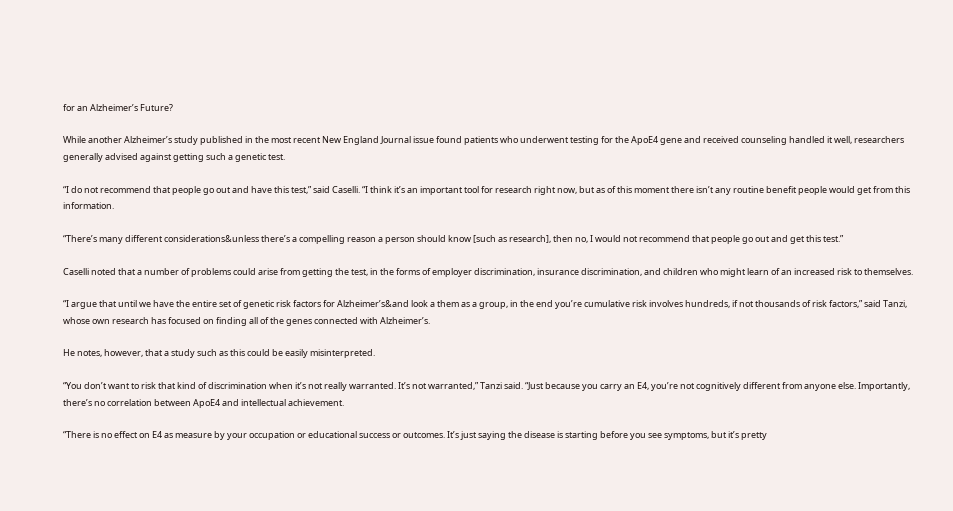for an Alzheimer’s Future?

While another Alzheimer’s study published in the most recent New England Journal issue found patients who underwent testing for the ApoE4 gene and received counseling handled it well, researchers generally advised against getting such a genetic test.

“I do not recommend that people go out and have this test,” said Caselli. “I think it’s an important tool for research right now, but as of this moment there isn’t any routine benefit people would get from this information.

“There’s many different considerations&unless there’s a compelling reason a person should know [such as research], then no, I would not recommend that people go out and get this test.”

Caselli noted that a number of problems could arise from getting the test, in the forms of employer discrimination, insurance discrimination, and children who might learn of an increased risk to themselves.

“I argue that until we have the entire set of genetic risk factors for Alzheimer’s&and look a them as a group, in the end you’re cumulative risk involves hundreds, if not thousands of risk factors,” said Tanzi, whose own research has focused on finding all of the genes connected with Alzheimer’s.

He notes, however, that a study such as this could be easily misinterpreted.

“You don’t want to risk that kind of discrimination when it’s not really warranted. It’s not warranted,” Tanzi said. “Just because you carry an E4, you’re not cognitively different from anyone else. Importantly, there’s no correlation between ApoE4 and intellectual achievement.

“There is no effect on E4 as measure by your occupation or educational success or outcomes. It’s just saying the disease is starting before you see symptoms, but it’s pretty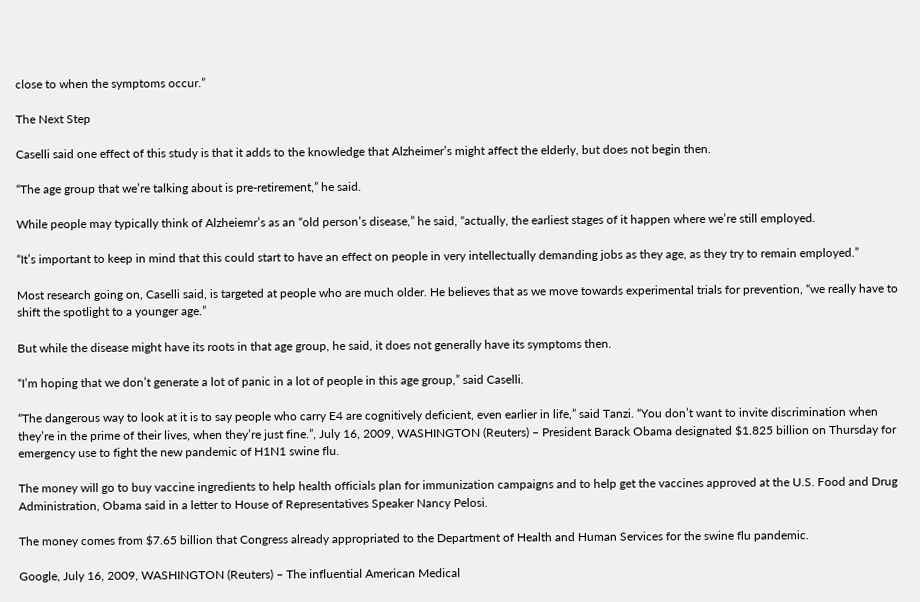close to when the symptoms occur.”

The Next Step

Caselli said one effect of this study is that it adds to the knowledge that Alzheimer’s might affect the elderly, but does not begin then.

“The age group that we’re talking about is pre-retirement,” he said.

While people may typically think of Alzheiemr’s as an “old person’s disease,” he said, “actually, the earliest stages of it happen where we’re still employed.

“It’s important to keep in mind that this could start to have an effect on people in very intellectually demanding jobs as they age, as they try to remain employed.”

Most research going on, Caselli said, is targeted at people who are much older. He believes that as we move towards experimental trials for prevention, “we really have to shift the spotlight to a younger age.”

But while the disease might have its roots in that age group, he said, it does not generally have its symptoms then.

“I’m hoping that we don’t generate a lot of panic in a lot of people in this age group,” said Caselli.

“The dangerous way to look at it is to say people who carry E4 are cognitively deficient, even earlier in life,” said Tanzi. “You don’t want to invite discrimination when they’re in the prime of their lives, when they’re just fine.”, July 16, 2009, WASHINGTON (Reuters) – President Barack Obama designated $1.825 billion on Thursday for emergency use to fight the new pandemic of H1N1 swine flu.

The money will go to buy vaccine ingredients to help health officials plan for immunization campaigns and to help get the vaccines approved at the U.S. Food and Drug Administration, Obama said in a letter to House of Representatives Speaker Nancy Pelosi.

The money comes from $7.65 billion that Congress already appropriated to the Department of Health and Human Services for the swine flu pandemic.

Google, July 16, 2009, WASHINGTON (Reuters) – The influential American Medical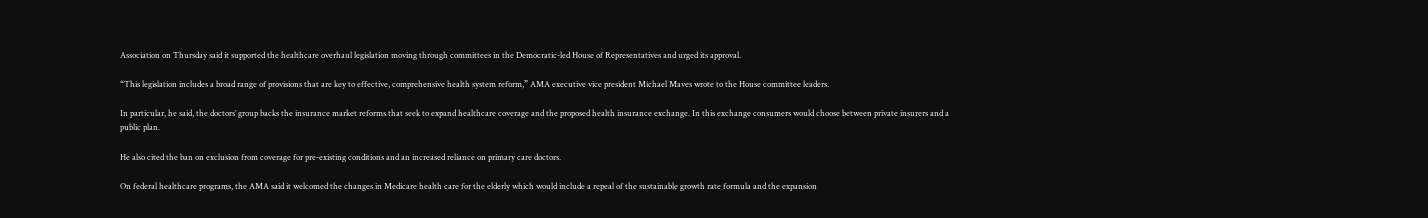Association on Thursday said it supported the healthcare overhaul legislation moving through committees in the Democratic-led House of Representatives and urged its approval.

“This legislation includes a broad range of provisions that are key to effective, comprehensive health system reform,” AMA executive vice president Michael Maves wrote to the House committee leaders.

In particular, he said, the doctors’ group backs the insurance market reforms that seek to expand healthcare coverage and the proposed health insurance exchange. In this exchange consumers would choose between private insurers and a public plan.

He also cited the ban on exclusion from coverage for pre-existing conditions and an increased reliance on primary care doctors.

On federal healthcare programs, the AMA said it welcomed the changes in Medicare health care for the elderly which would include a repeal of the sustainable growth rate formula and the expansion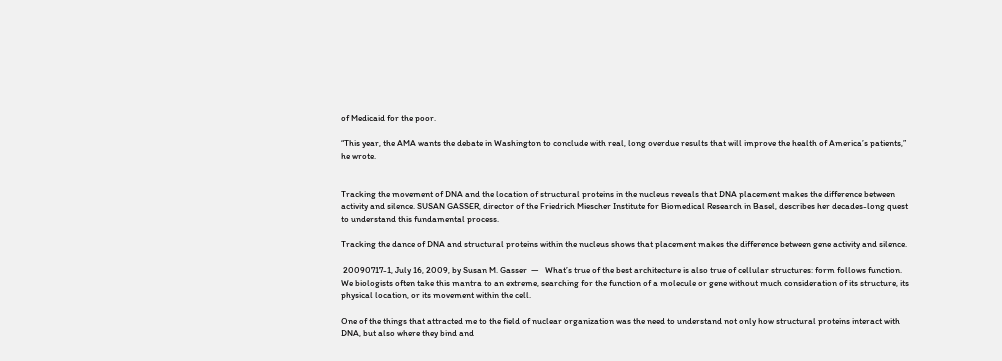of Medicaid for the poor.

“This year, the AMA wants the debate in Washington to conclude with real, long overdue results that will improve the health of America’s patients,” he wrote.


Tracking the movement of DNA and the location of structural proteins in the nucleus reveals that DNA placement makes the difference between activity and silence. SUSAN GASSER, director of the Friedrich Miescher Institute for Biomedical Research in Basel, describes her decades-long quest to understand this fundamental process.

Tracking the dance of DNA and structural proteins within the nucleus shows that placement makes the difference between gene activity and silence.

 20090717-1, July 16, 2009, by Susan M. Gasser  —   What’s true of the best architecture is also true of cellular structures: form follows function. We biologists often take this mantra to an extreme, searching for the function of a molecule or gene without much consideration of its structure, its physical location, or its movement within the cell.

One of the things that attracted me to the field of nuclear organization was the need to understand not only how structural proteins interact with DNA, but also where they bind and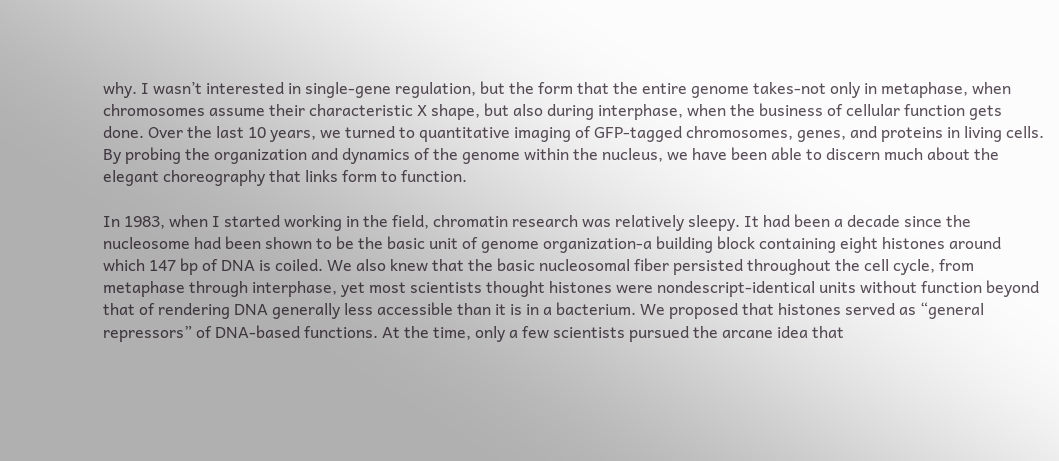why. I wasn’t interested in single-gene regulation, but the form that the entire genome takes-not only in metaphase, when chromosomes assume their characteristic X shape, but also during interphase, when the business of cellular function gets done. Over the last 10 years, we turned to quantitative imaging of GFP-tagged chromosomes, genes, and proteins in living cells. By probing the organization and dynamics of the genome within the nucleus, we have been able to discern much about the elegant choreography that links form to function.

In 1983, when I started working in the field, chromatin research was relatively sleepy. It had been a decade since the nucleosome had been shown to be the basic unit of genome organization-a building block containing eight histones around which 147 bp of DNA is coiled. We also knew that the basic nucleosomal fiber persisted throughout the cell cycle, from metaphase through interphase, yet most scientists thought histones were nondescript-identical units without function beyond that of rendering DNA generally less accessible than it is in a bacterium. We proposed that histones served as “general repressors” of DNA-based functions. At the time, only a few scientists pursued the arcane idea that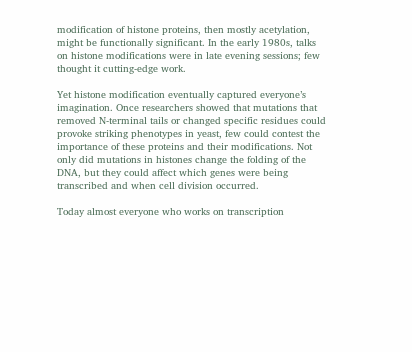modification of histone proteins, then mostly acetylation, might be functionally significant. In the early 1980s, talks on histone modifications were in late evening sessions; few thought it cutting-edge work.

Yet histone modification eventually captured everyone’s imagination. Once researchers showed that mutations that removed N-terminal tails or changed specific residues could provoke striking phenotypes in yeast, few could contest the importance of these proteins and their modifications. Not only did mutations in histones change the folding of the DNA, but they could affect which genes were being transcribed and when cell division occurred.

Today almost everyone who works on transcription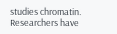studies chromatin. Researchers have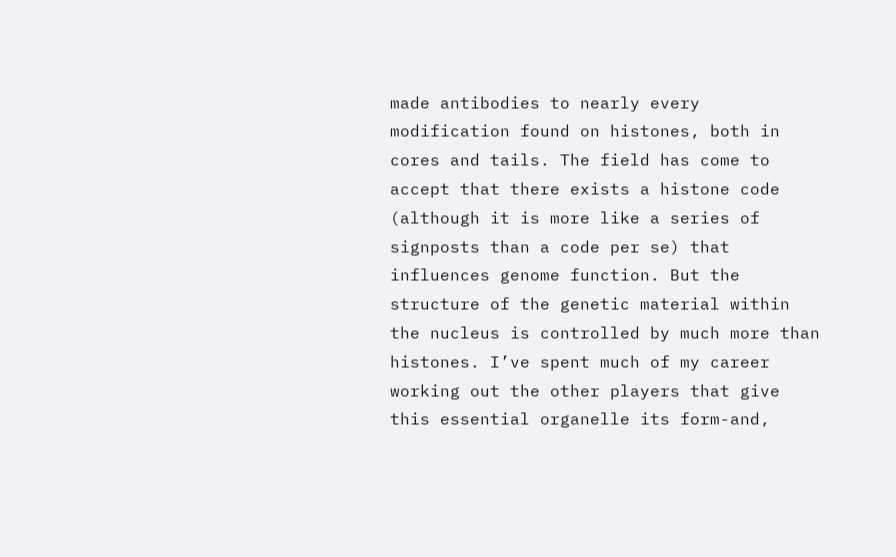made antibodies to nearly every modification found on histones, both in cores and tails. The field has come to accept that there exists a histone code (although it is more like a series of signposts than a code per se) that influences genome function. But the structure of the genetic material within the nucleus is controlled by much more than histones. I’ve spent much of my career working out the other players that give this essential organelle its form-and,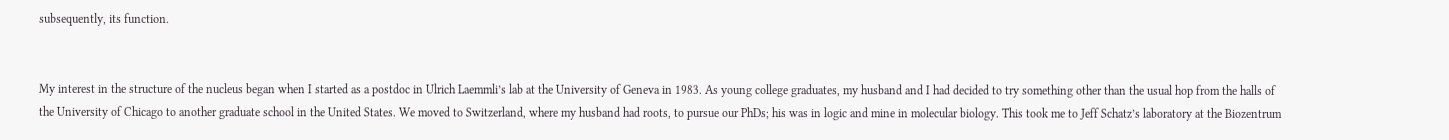subsequently, its function.


My interest in the structure of the nucleus began when I started as a postdoc in Ulrich Laemmli’s lab at the University of Geneva in 1983. As young college graduates, my husband and I had decided to try something other than the usual hop from the halls of the University of Chicago to another graduate school in the United States. We moved to Switzerland, where my husband had roots, to pursue our PhDs; his was in logic and mine in molecular biology. This took me to Jeff Schatz’s laboratory at the Biozentrum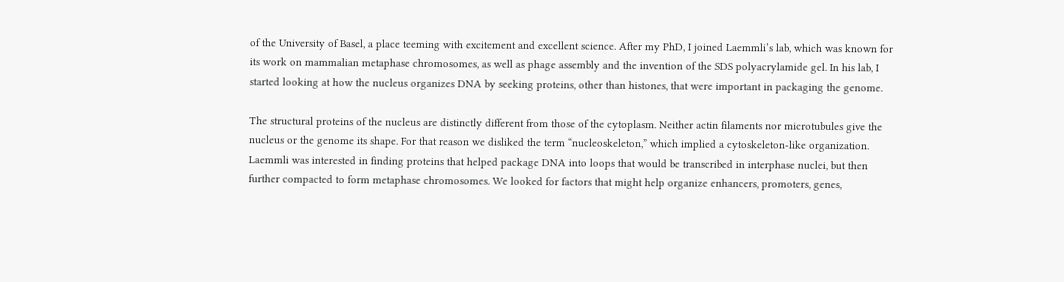of the University of Basel, a place teeming with excitement and excellent science. After my PhD, I joined Laemmli’s lab, which was known for its work on mammalian metaphase chromosomes, as well as phage assembly and the invention of the SDS polyacrylamide gel. In his lab, I started looking at how the nucleus organizes DNA by seeking proteins, other than histones, that were important in packaging the genome.

The structural proteins of the nucleus are distinctly different from those of the cytoplasm. Neither actin filaments nor microtubules give the nucleus or the genome its shape. For that reason we disliked the term “nucleoskeleton,” which implied a cytoskeleton-like organization. Laemmli was interested in finding proteins that helped package DNA into loops that would be transcribed in interphase nuclei, but then further compacted to form metaphase chromosomes. We looked for factors that might help organize enhancers, promoters, genes,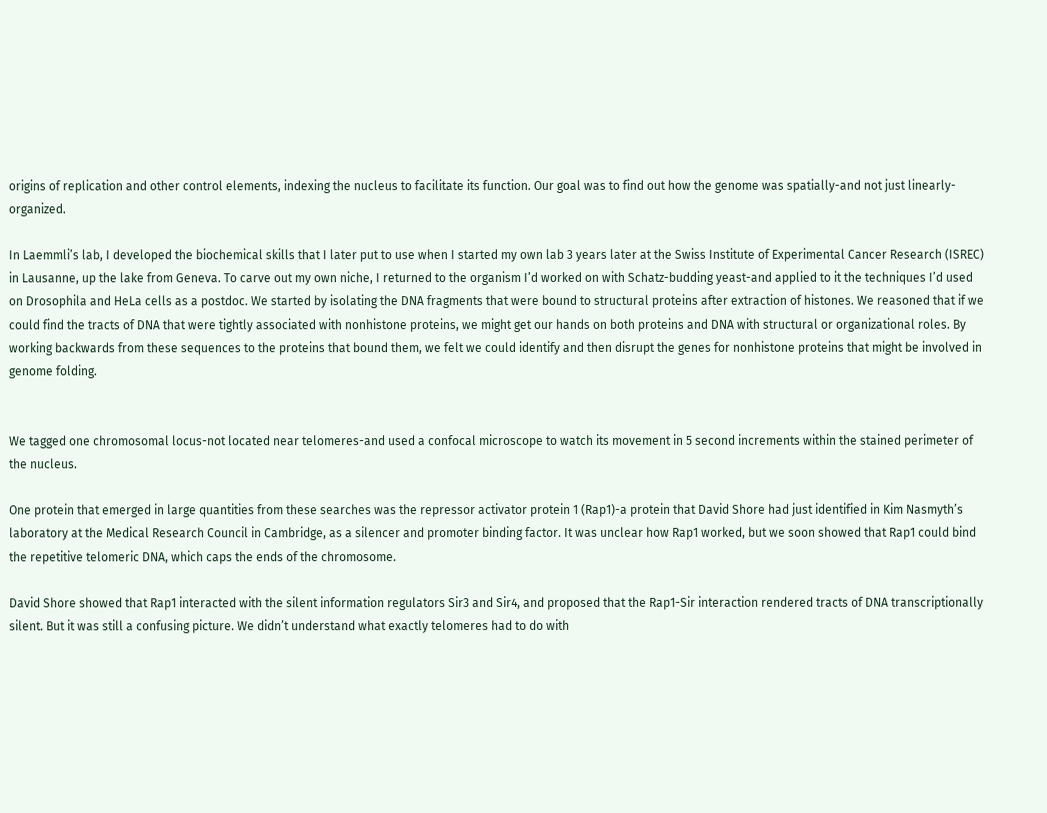origins of replication and other control elements, indexing the nucleus to facilitate its function. Our goal was to find out how the genome was spatially-and not just linearly-organized.

In Laemmli’s lab, I developed the biochemical skills that I later put to use when I started my own lab 3 years later at the Swiss Institute of Experimental Cancer Research (ISREC) in Lausanne, up the lake from Geneva. To carve out my own niche, I returned to the organism I’d worked on with Schatz-budding yeast-and applied to it the techniques I’d used on Drosophila and HeLa cells as a postdoc. We started by isolating the DNA fragments that were bound to structural proteins after extraction of histones. We reasoned that if we could find the tracts of DNA that were tightly associated with nonhistone proteins, we might get our hands on both proteins and DNA with structural or organizational roles. By working backwards from these sequences to the proteins that bound them, we felt we could identify and then disrupt the genes for nonhistone proteins that might be involved in genome folding.


We tagged one chromosomal locus-not located near telomeres-and used a confocal microscope to watch its movement in 5 second increments within the stained perimeter of the nucleus.

One protein that emerged in large quantities from these searches was the repressor activator protein 1 (Rap1)-a protein that David Shore had just identified in Kim Nasmyth’s laboratory at the Medical Research Council in Cambridge, as a silencer and promoter binding factor. It was unclear how Rap1 worked, but we soon showed that Rap1 could bind the repetitive telomeric DNA, which caps the ends of the chromosome.

David Shore showed that Rap1 interacted with the silent information regulators Sir3 and Sir4, and proposed that the Rap1-Sir interaction rendered tracts of DNA transcriptionally silent. But it was still a confusing picture. We didn’t understand what exactly telomeres had to do with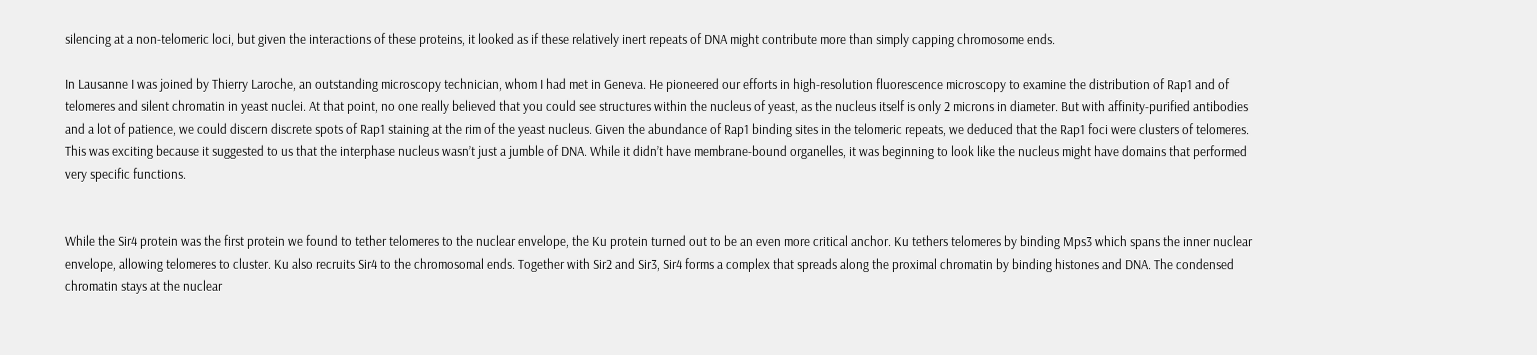silencing at a non-telomeric loci, but given the interactions of these proteins, it looked as if these relatively inert repeats of DNA might contribute more than simply capping chromosome ends.

In Lausanne I was joined by Thierry Laroche, an outstanding microscopy technician, whom I had met in Geneva. He pioneered our efforts in high-resolution fluorescence microscopy to examine the distribution of Rap1 and of telomeres and silent chromatin in yeast nuclei. At that point, no one really believed that you could see structures within the nucleus of yeast, as the nucleus itself is only 2 microns in diameter. But with affinity-purified antibodies and a lot of patience, we could discern discrete spots of Rap1 staining at the rim of the yeast nucleus. Given the abundance of Rap1 binding sites in the telomeric repeats, we deduced that the Rap1 foci were clusters of telomeres. This was exciting because it suggested to us that the interphase nucleus wasn’t just a jumble of DNA. While it didn’t have membrane-bound organelles, it was beginning to look like the nucleus might have domains that performed very specific functions.


While the Sir4 protein was the first protein we found to tether telomeres to the nuclear envelope, the Ku protein turned out to be an even more critical anchor. Ku tethers telomeres by binding Mps3 which spans the inner nuclear envelope, allowing telomeres to cluster. Ku also recruits Sir4 to the chromosomal ends. Together with Sir2 and Sir3, Sir4 forms a complex that spreads along the proximal chromatin by binding histones and DNA. The condensed chromatin stays at the nuclear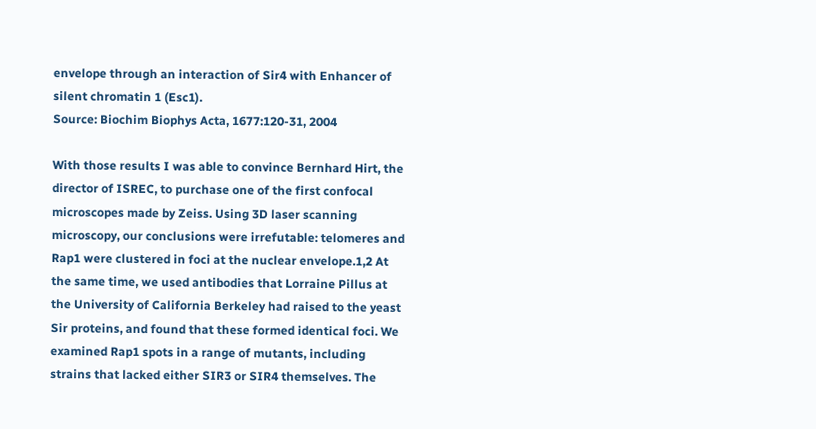envelope through an interaction of Sir4 with Enhancer of silent chromatin 1 (Esc1).
Source: Biochim Biophys Acta, 1677:120-31, 2004

With those results I was able to convince Bernhard Hirt, the director of ISREC, to purchase one of the first confocal microscopes made by Zeiss. Using 3D laser scanning microscopy, our conclusions were irrefutable: telomeres and Rap1 were clustered in foci at the nuclear envelope.1,2 At the same time, we used antibodies that Lorraine Pillus at the University of California Berkeley had raised to the yeast Sir proteins, and found that these formed identical foci. We examined Rap1 spots in a range of mutants, including strains that lacked either SIR3 or SIR4 themselves. The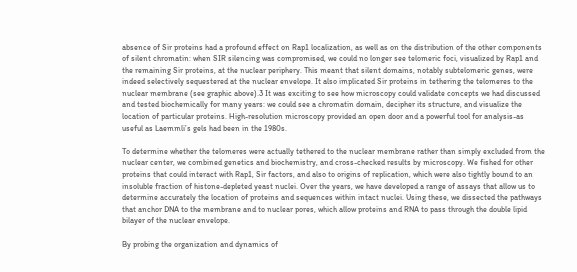absence of Sir proteins had a profound effect on Rap1 localization, as well as on the distribution of the other components of silent chromatin: when SIR silencing was compromised, we could no longer see telomeric foci, visualized by Rap1 and the remaining Sir proteins, at the nuclear periphery. This meant that silent domains, notably subtelomeric genes, were indeed selectively sequestered at the nuclear envelope. It also implicated Sir proteins in tethering the telomeres to the nuclear membrane (see graphic above).3 It was exciting to see how microscopy could validate concepts we had discussed and tested biochemically for many years: we could see a chromatin domain, decipher its structure, and visualize the location of particular proteins. High-resolution microscopy provided an open door and a powerful tool for analysis-as useful as Laemmli’s gels had been in the 1980s.

To determine whether the telomeres were actually tethered to the nuclear membrane rather than simply excluded from the nuclear center, we combined genetics and biochemistry, and cross-checked results by microscopy. We fished for other proteins that could interact with Rap1, Sir factors, and also to origins of replication, which were also tightly bound to an insoluble fraction of histone-depleted yeast nuclei. Over the years, we have developed a range of assays that allow us to determine accurately the location of proteins and sequences within intact nuclei. Using these, we dissected the pathways that anchor DNA to the membrane and to nuclear pores, which allow proteins and RNA to pass through the double lipid bilayer of the nuclear envelope.

By probing the organization and dynamics of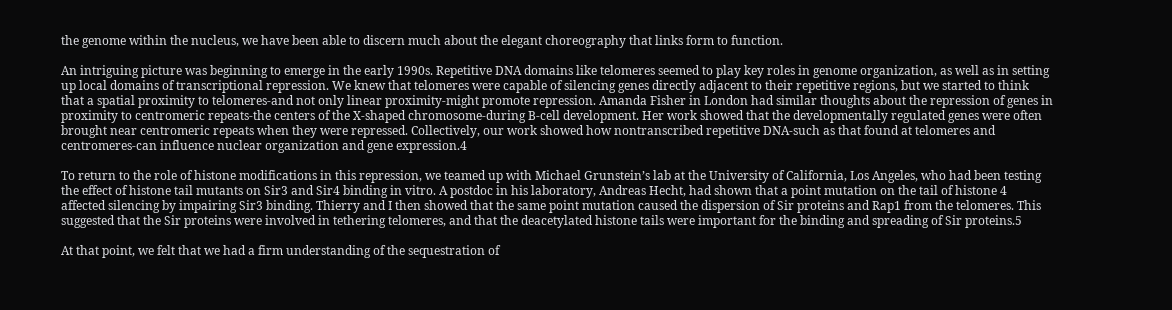the genome within the nucleus, we have been able to discern much about the elegant choreography that links form to function.

An intriguing picture was beginning to emerge in the early 1990s. Repetitive DNA domains like telomeres seemed to play key roles in genome organization, as well as in setting up local domains of transcriptional repression. We knew that telomeres were capable of silencing genes directly adjacent to their repetitive regions, but we started to think that a spatial proximity to telomeres-and not only linear proximity-might promote repression. Amanda Fisher in London had similar thoughts about the repression of genes in proximity to centromeric repeats-the centers of the X-shaped chromosome-during B-cell development. Her work showed that the developmentally regulated genes were often brought near centromeric repeats when they were repressed. Collectively, our work showed how nontranscribed repetitive DNA-such as that found at telomeres and centromeres-can influence nuclear organization and gene expression.4

To return to the role of histone modifications in this repression, we teamed up with Michael Grunstein’s lab at the University of California, Los Angeles, who had been testing the effect of histone tail mutants on Sir3 and Sir4 binding in vitro. A postdoc in his laboratory, Andreas Hecht, had shown that a point mutation on the tail of histone 4 affected silencing by impairing Sir3 binding. Thierry and I then showed that the same point mutation caused the dispersion of Sir proteins and Rap1 from the telomeres. This suggested that the Sir proteins were involved in tethering telomeres, and that the deacetylated histone tails were important for the binding and spreading of Sir proteins.5

At that point, we felt that we had a firm understanding of the sequestration of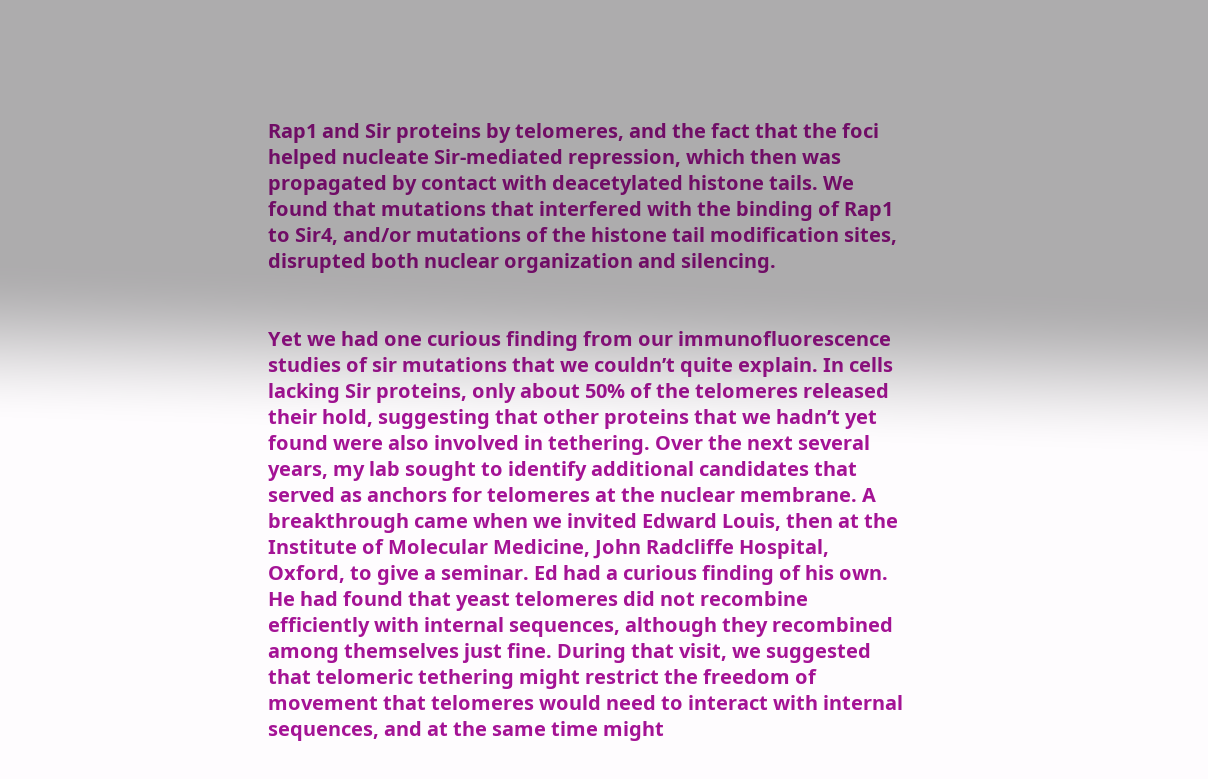Rap1 and Sir proteins by telomeres, and the fact that the foci helped nucleate Sir-mediated repression, which then was propagated by contact with deacetylated histone tails. We found that mutations that interfered with the binding of Rap1 to Sir4, and/or mutations of the histone tail modification sites, disrupted both nuclear organization and silencing.


Yet we had one curious finding from our immunofluorescence studies of sir mutations that we couldn’t quite explain. In cells lacking Sir proteins, only about 50% of the telomeres released their hold, suggesting that other proteins that we hadn’t yet found were also involved in tethering. Over the next several years, my lab sought to identify additional candidates that served as anchors for telomeres at the nuclear membrane. A breakthrough came when we invited Edward Louis, then at the Institute of Molecular Medicine, John Radcliffe Hospital, Oxford, to give a seminar. Ed had a curious finding of his own. He had found that yeast telomeres did not recombine efficiently with internal sequences, although they recombined among themselves just fine. During that visit, we suggested that telomeric tethering might restrict the freedom of movement that telomeres would need to interact with internal sequences, and at the same time might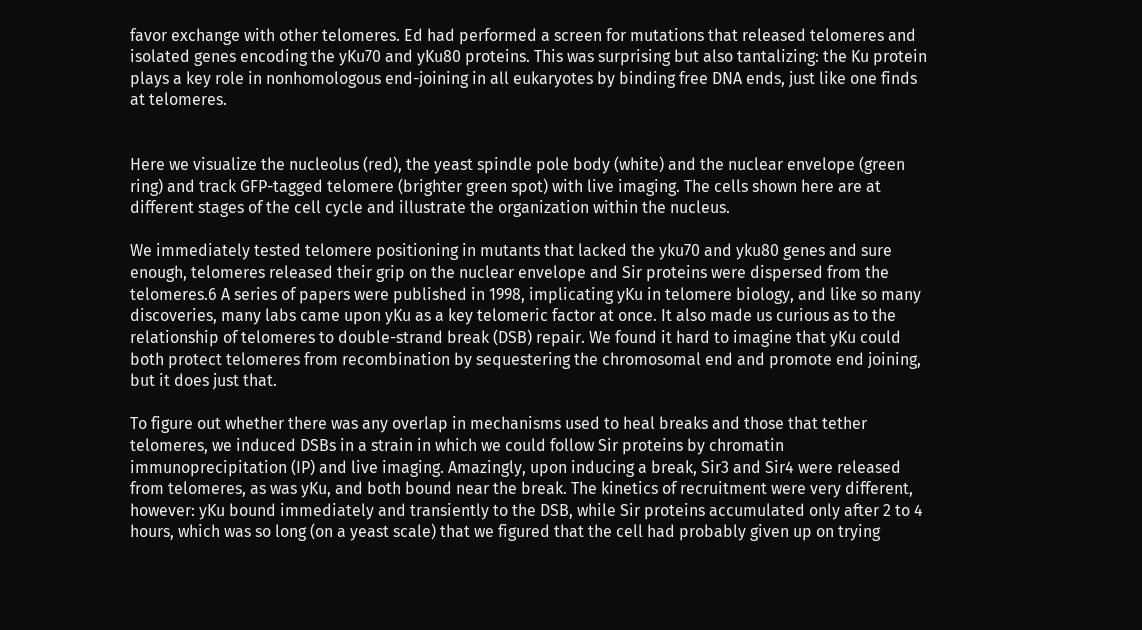favor exchange with other telomeres. Ed had performed a screen for mutations that released telomeres and isolated genes encoding the yKu70 and yKu80 proteins. This was surprising but also tantalizing: the Ku protein plays a key role in nonhomologous end-joining in all eukaryotes by binding free DNA ends, just like one finds at telomeres.


Here we visualize the nucleolus (red), the yeast spindle pole body (white) and the nuclear envelope (green ring) and track GFP-tagged telomere (brighter green spot) with live imaging. The cells shown here are at different stages of the cell cycle and illustrate the organization within the nucleus.

We immediately tested telomere positioning in mutants that lacked the yku70 and yku80 genes and sure enough, telomeres released their grip on the nuclear envelope and Sir proteins were dispersed from the telomeres.6 A series of papers were published in 1998, implicating yKu in telomere biology, and like so many discoveries, many labs came upon yKu as a key telomeric factor at once. It also made us curious as to the relationship of telomeres to double-strand break (DSB) repair. We found it hard to imagine that yKu could both protect telomeres from recombination by sequestering the chromosomal end and promote end joining, but it does just that.

To figure out whether there was any overlap in mechanisms used to heal breaks and those that tether telomeres, we induced DSBs in a strain in which we could follow Sir proteins by chromatin immunoprecipitation (IP) and live imaging. Amazingly, upon inducing a break, Sir3 and Sir4 were released from telomeres, as was yKu, and both bound near the break. The kinetics of recruitment were very different, however: yKu bound immediately and transiently to the DSB, while Sir proteins accumulated only after 2 to 4 hours, which was so long (on a yeast scale) that we figured that the cell had probably given up on trying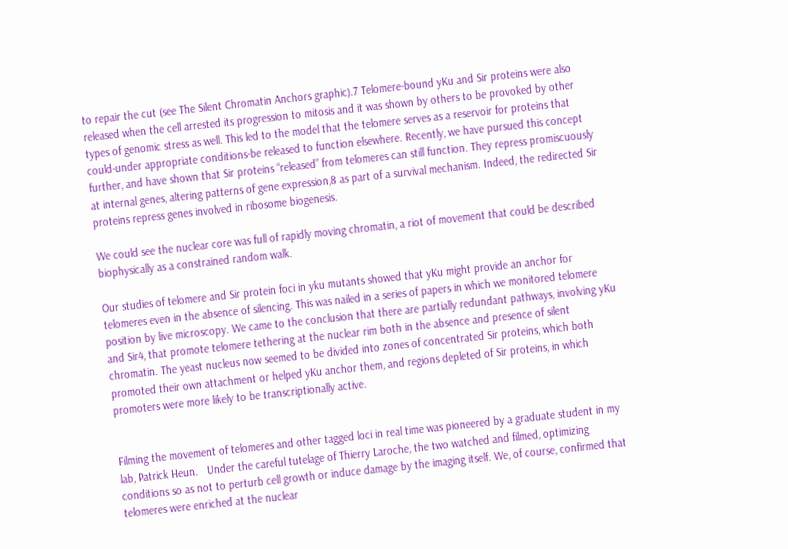to repair the cut (see The Silent Chromatin Anchors graphic).7 Telomere-bound yKu and Sir proteins were also released when the cell arrested its progression to mitosis and it was shown by others to be provoked by other types of genomic stress as well. This led to the model that the telomere serves as a reservoir for proteins that could-under appropriate conditions-be released to function elsewhere. Recently, we have pursued this concept further, and have shown that Sir proteins “released” from telomeres can still function. They repress promiscuously at internal genes, altering patterns of gene expression,8 as part of a survival mechanism. Indeed, the redirected Sir proteins repress genes involved in ribosome biogenesis.

We could see the nuclear core was full of rapidly moving chromatin, a riot of movement that could be described biophysically as a constrained random walk.

Our studies of telomere and Sir protein foci in yku mutants showed that yKu might provide an anchor for telomeres even in the absence of silencing. This was nailed in a series of papers in which we monitored telomere position by live microscopy. We came to the conclusion that there are partially redundant pathways, involving yKu and Sir4, that promote telomere tethering at the nuclear rim both in the absence and presence of silent chromatin. The yeast nucleus now seemed to be divided into zones of concentrated Sir proteins, which both promoted their own attachment or helped yKu anchor them, and regions depleted of Sir proteins, in which promoters were more likely to be transcriptionally active.


Filming the movement of telomeres and other tagged loci in real time was pioneered by a graduate student in my lab, Patrick Heun.   Under the careful tutelage of Thierry Laroche, the two watched and filmed, optimizing conditions so as not to perturb cell growth or induce damage by the imaging itself. We, of course, confirmed that telomeres were enriched at the nuclear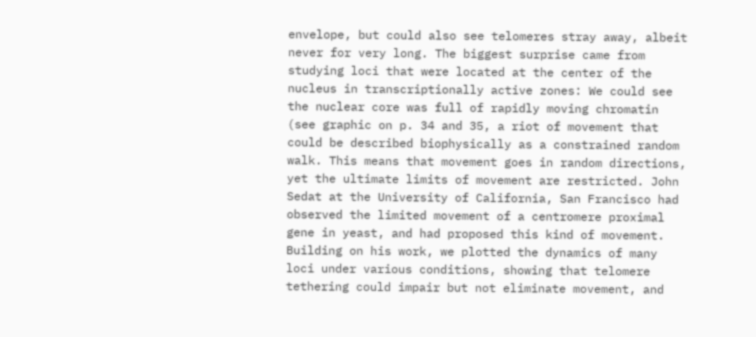envelope, but could also see telomeres stray away, albeit never for very long. The biggest surprise came from studying loci that were located at the center of the nucleus in transcriptionally active zones: We could see the nuclear core was full of rapidly moving chromatin (see graphic on p. 34 and 35, a riot of movement that could be described biophysically as a constrained random walk. This means that movement goes in random directions, yet the ultimate limits of movement are restricted. John Sedat at the University of California, San Francisco had observed the limited movement of a centromere proximal gene in yeast, and had proposed this kind of movement. Building on his work, we plotted the dynamics of many loci under various conditions, showing that telomere tethering could impair but not eliminate movement, and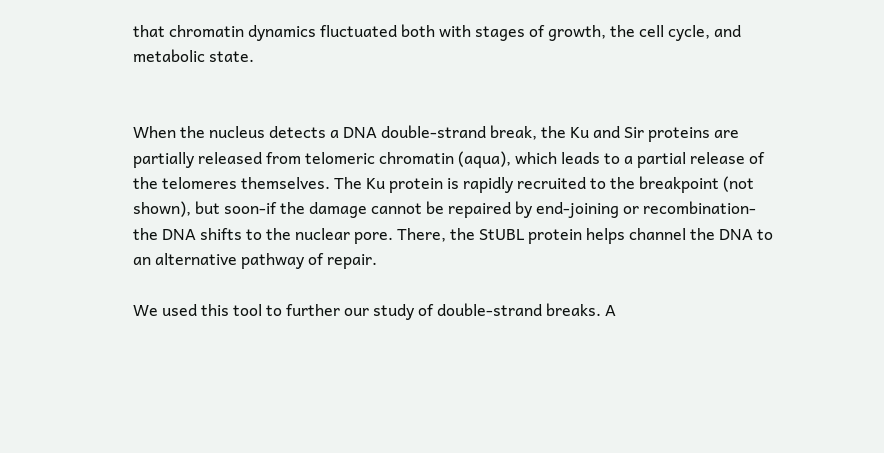that chromatin dynamics fluctuated both with stages of growth, the cell cycle, and metabolic state.


When the nucleus detects a DNA double-strand break, the Ku and Sir proteins are partially released from telomeric chromatin (aqua), which leads to a partial release of the telomeres themselves. The Ku protein is rapidly recruited to the breakpoint (not shown), but soon-if the damage cannot be repaired by end-joining or recombination- the DNA shifts to the nuclear pore. There, the StUBL protein helps channel the DNA to an alternative pathway of repair.

We used this tool to further our study of double-strand breaks. A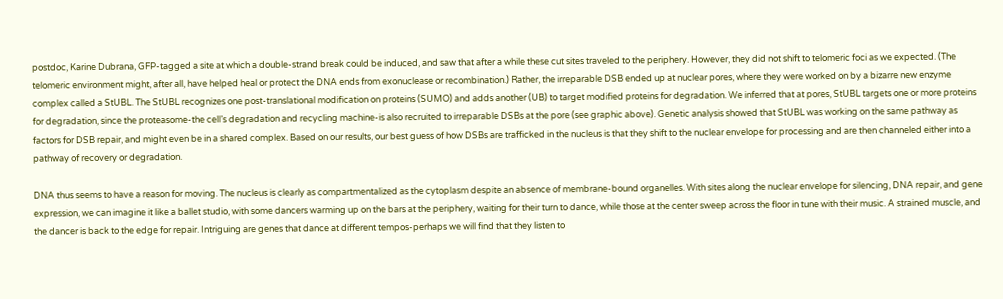postdoc, Karine Dubrana, GFP-tagged a site at which a double-strand break could be induced, and saw that after a while these cut sites traveled to the periphery. However, they did not shift to telomeric foci as we expected. (The telomeric environment might, after all, have helped heal or protect the DNA ends from exonuclease or recombination.) Rather, the irreparable DSB ended up at nuclear pores, where they were worked on by a bizarre new enzyme complex called a StUBL. The StUBL recognizes one post-translational modification on proteins (SUMO) and adds another (UB) to target modified proteins for degradation. We inferred that at pores, StUBL targets one or more proteins for degradation, since the proteasome-the cell’s degradation and recycling machine-is also recruited to irreparable DSBs at the pore (see graphic above). Genetic analysis showed that StUBL was working on the same pathway as factors for DSB repair, and might even be in a shared complex. Based on our results, our best guess of how DSBs are trafficked in the nucleus is that they shift to the nuclear envelope for processing and are then channeled either into a pathway of recovery or degradation.

DNA thus seems to have a reason for moving. The nucleus is clearly as compartmentalized as the cytoplasm despite an absence of membrane-bound organelles. With sites along the nuclear envelope for silencing, DNA repair, and gene expression, we can imagine it like a ballet studio, with some dancers warming up on the bars at the periphery, waiting for their turn to dance, while those at the center sweep across the floor in tune with their music. A strained muscle, and the dancer is back to the edge for repair. Intriguing are genes that dance at different tempos-perhaps we will find that they listen to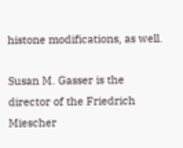histone modifications, as well.

Susan M. Gasser is the director of the Friedrich Miescher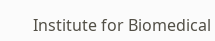Institute for Biomedical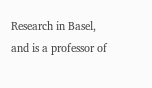Research in Basel, and is a professor of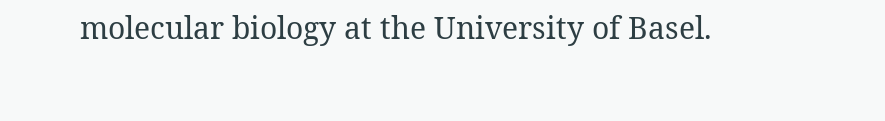molecular biology at the University of Basel.